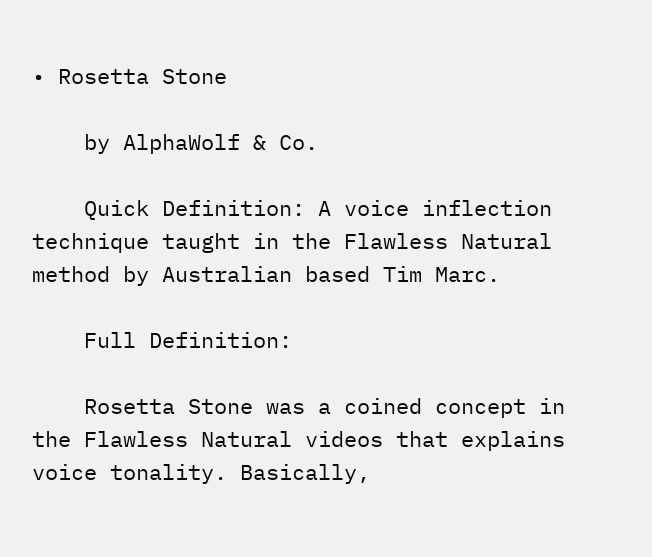• Rosetta Stone

    by AlphaWolf & Co.

    Quick Definition: A voice inflection technique taught in the Flawless Natural method by Australian based Tim Marc.

    Full Definition:

    Rosetta Stone was a coined concept in the Flawless Natural videos that explains voice tonality. Basically,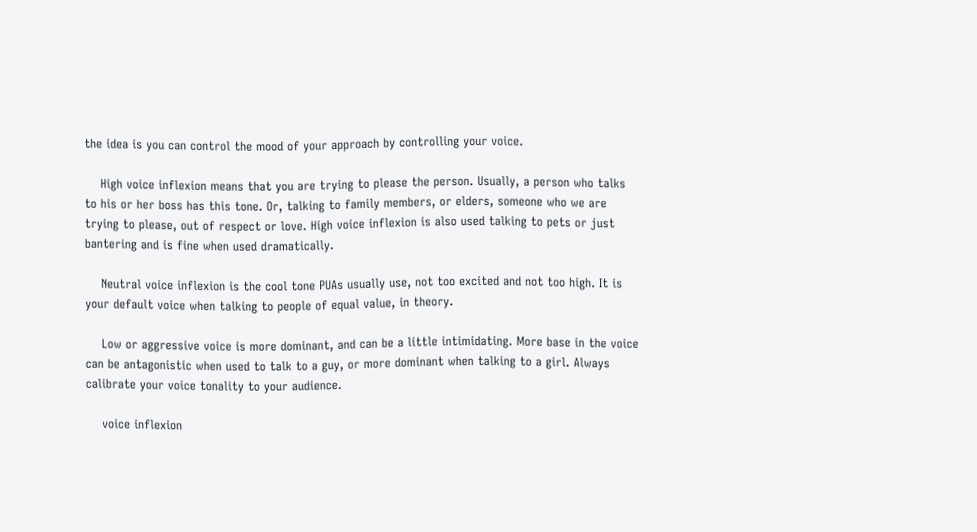the idea is you can control the mood of your approach by controlling your voice.

    High voice inflexion means that you are trying to please the person. Usually, a person who talks to his or her boss has this tone. Or, talking to family members, or elders, someone who we are trying to please, out of respect or love. High voice inflexion is also used talking to pets or just bantering and is fine when used dramatically.

    Neutral voice inflexion is the cool tone PUAs usually use, not too excited and not too high. It is your default voice when talking to people of equal value, in theory.

    Low or aggressive voice is more dominant, and can be a little intimidating. More base in the voice can be antagonistic when used to talk to a guy, or more dominant when talking to a girl. Always calibrate your voice tonality to your audience.

    voice inflexion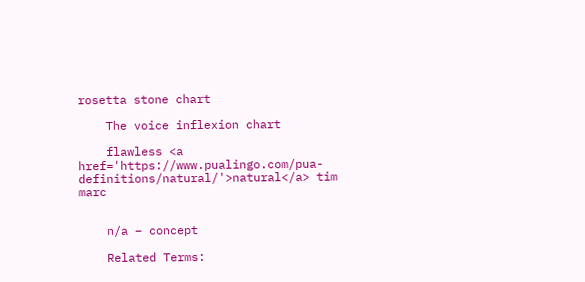rosetta stone chart

    The voice inflexion chart

    flawless <a href='https://www.pualingo.com/pua-definitions/natural/'>natural</a> tim marc


    n/a – concept

    Related Terms: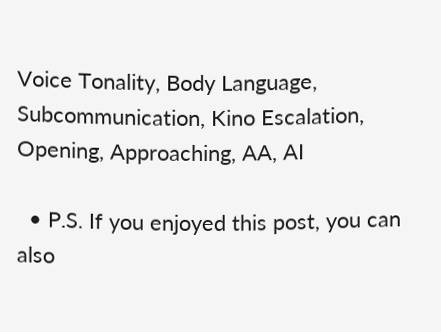Voice Tonality, Body Language, Subcommunication, Kino Escalation, Opening, Approaching, AA, AI

  • P.S. If you enjoyed this post, you can also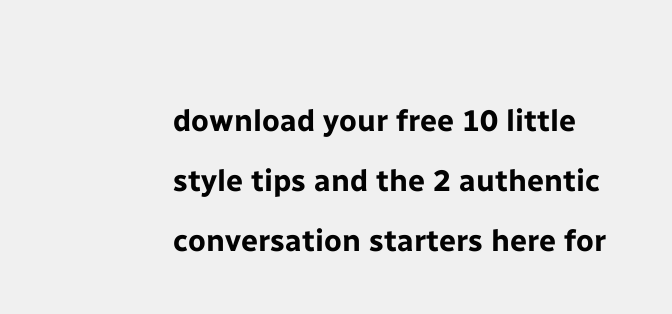download your free 10 little style tips and the 2 authentic conversation starters here for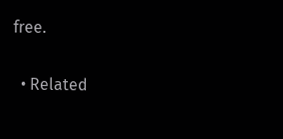free.

  • Related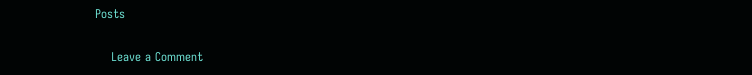Posts

    Leave a Comment